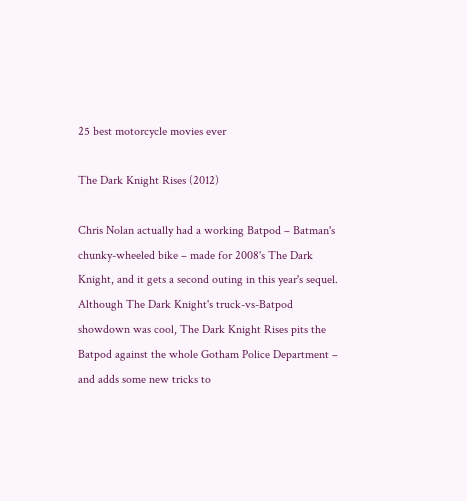25 best motorcycle movies ever

The Dark Knight Rises (2012)

Chris Nolan actually had a working Batpod – Batman's chunky-wheeled bike – made for 2008's The Dark Knight, and it gets a second outing in this year's sequel. Although The Dark Knight's truck-vs-Batpod showdown was cool, The Dark Knight Rises pits the Batpod against the whole Gotham Police Department – and adds some new tricks to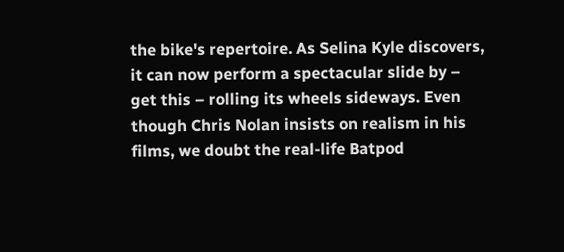the bike's repertoire. As Selina Kyle discovers, it can now perform a spectacular slide by – get this – rolling its wheels sideways. Even though Chris Nolan insists on realism in his films, we doubt the real-life Batpod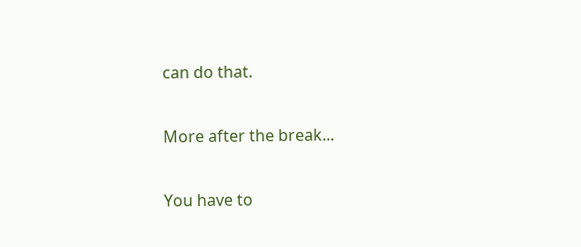can do that.

More after the break...

You have to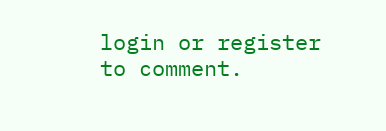login or register to comment.